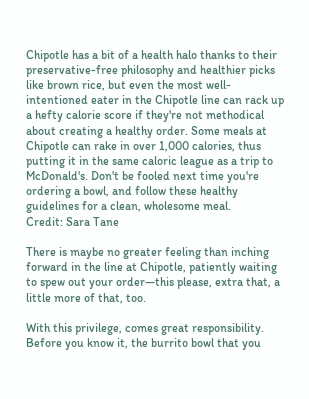Chipotle has a bit of a health halo thanks to their preservative-free philosophy and healthier picks like brown rice, but even the most well-intentioned eater in the Chipotle line can rack up a hefty calorie score if they're not methodical about creating a healthy order. Some meals at Chipotle can rake in over 1,000 calories, thus putting it in the same caloric league as a trip to McDonald's. Don't be fooled next time you're ordering a bowl, and follow these healthy guidelines for a clean, wholesome meal.
Credit: Sara Tane

There is maybe no greater feeling than inching forward in the line at Chipotle, patiently waiting to spew out your order—this please, extra that, a little more of that, too.

With this privilege, comes great responsibility. Before you know it, the burrito bowl that you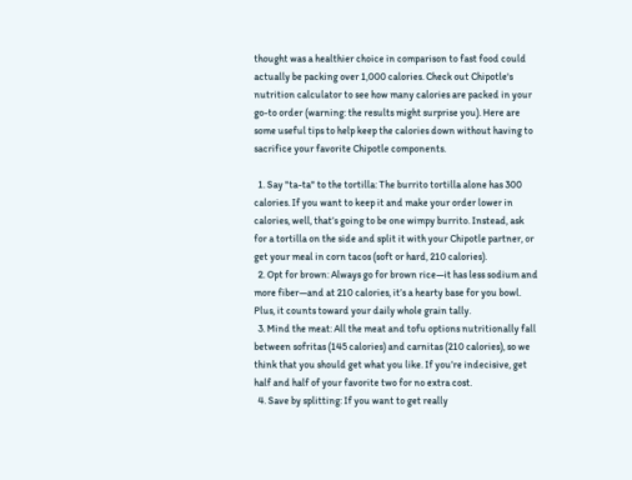thought was a healthier choice in comparison to fast food could actually be packing over 1,000 calories. Check out Chipotle's nutrition calculator to see how many calories are packed in your go-to order (warning: the results might surprise you). Here are some useful tips to help keep the calories down without having to sacrifice your favorite Chipotle components.

  1. Say "ta-ta" to the tortilla: The burrito tortilla alone has 300 calories. If you want to keep it and make your order lower in calories, well, that’s going to be one wimpy burrito. Instead, ask for a tortilla on the side and split it with your Chipotle partner, or get your meal in corn tacos (soft or hard, 210 calories).
  2. Opt for brown: Always go for brown rice—it has less sodium and more fiber—and at 210 calories, it’s a hearty base for you bowl. Plus, it counts toward your daily whole grain tally.
  3. Mind the meat: All the meat and tofu options nutritionally fall between sofritas (145 calories) and carnitas (210 calories), so we think that you should get what you like. If you’re indecisive, get half and half of your favorite two for no extra cost.
  4. Save by splitting: If you want to get really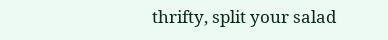thrifty, split your salad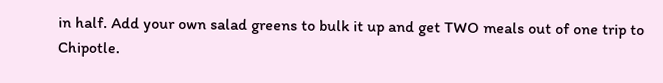in half. Add your own salad greens to bulk it up and get TWO meals out of one trip to Chipotle.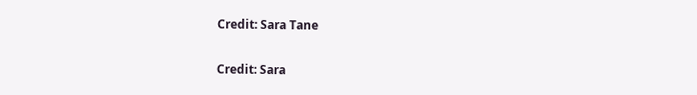Credit: Sara Tane

Credit: Sara